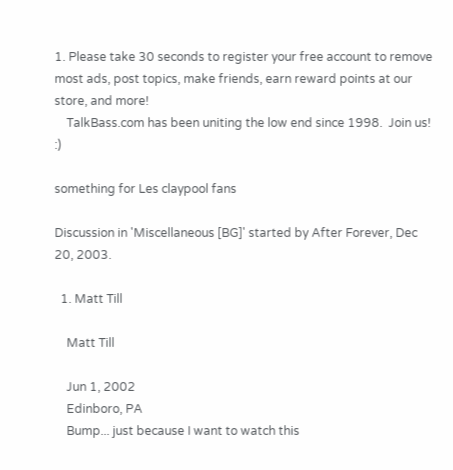1. Please take 30 seconds to register your free account to remove most ads, post topics, make friends, earn reward points at our store, and more!
    TalkBass.com has been uniting the low end since 1998.  Join us! :)

something for Les claypool fans

Discussion in 'Miscellaneous [BG]' started by After Forever, Dec 20, 2003.

  1. Matt Till

    Matt Till

    Jun 1, 2002
    Edinboro, PA
    Bump... just because I want to watch this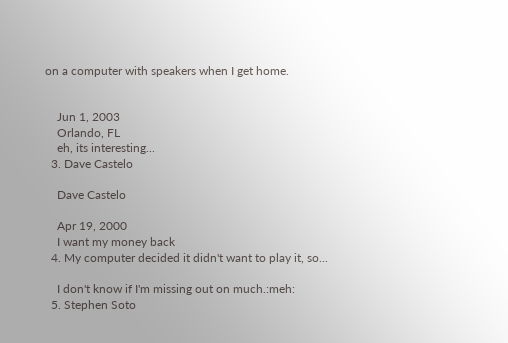on a computer with speakers when I get home.


    Jun 1, 2003
    Orlando, FL
    eh, its interesting...
  3. Dave Castelo

    Dave Castelo

    Apr 19, 2000
    I want my money back
  4. My computer decided it didn't want to play it, so...

    I don't know if I'm missing out on much.:meh:
  5. Stephen Soto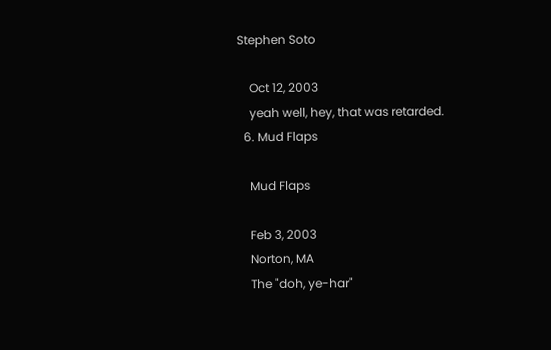Stephen Soto

    Oct 12, 2003
    yeah well, hey, that was retarded.
  6. Mud Flaps

    Mud Flaps

    Feb 3, 2003
    Norton, MA
    The "doh, ye-har"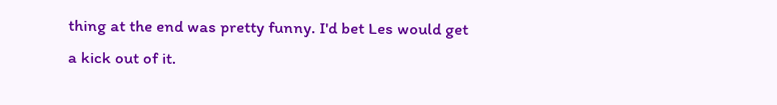thing at the end was pretty funny. I'd bet Les would get a kick out of it.